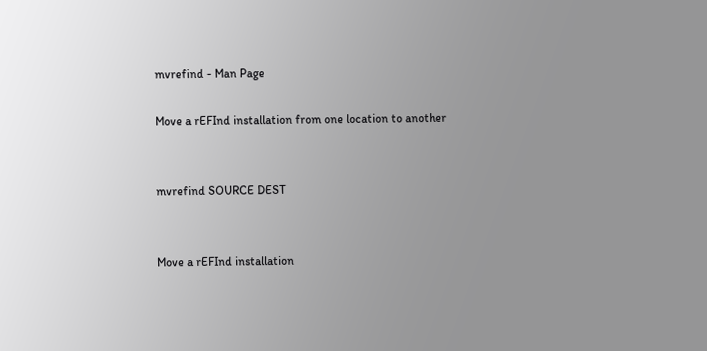mvrefind - Man Page

Move a rEFInd installation from one location to another


mvrefind SOURCE DEST


Move a rEFInd installation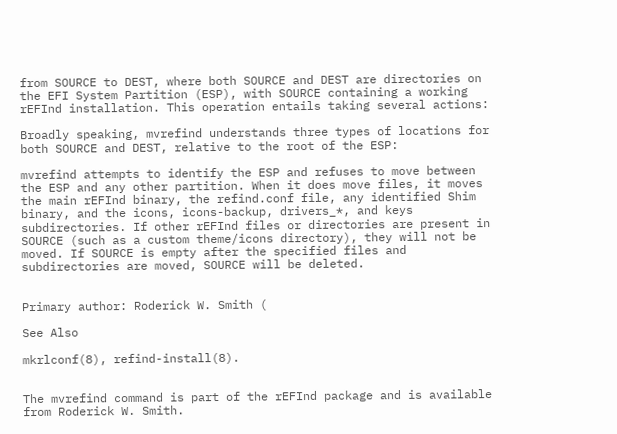from SOURCE to DEST, where both SOURCE and DEST are directories on the EFI System Partition (ESP), with SOURCE containing a working rEFInd installation. This operation entails taking several actions:

Broadly speaking, mvrefind understands three types of locations for both SOURCE and DEST, relative to the root of the ESP:

mvrefind attempts to identify the ESP and refuses to move between the ESP and any other partition. When it does move files, it moves the main rEFInd binary, the refind.conf file, any identified Shim binary, and the icons, icons-backup, drivers_*, and keys subdirectories. If other rEFInd files or directories are present in SOURCE (such as a custom theme/icons directory), they will not be moved. If SOURCE is empty after the specified files and subdirectories are moved, SOURCE will be deleted.


Primary author: Roderick W. Smith (

See Also

mkrlconf(8), refind-install(8).


The mvrefind command is part of the rEFInd package and is available from Roderick W. Smith.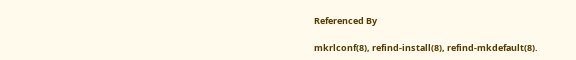Referenced By

mkrlconf(8), refind-install(8), refind-mkdefault(8).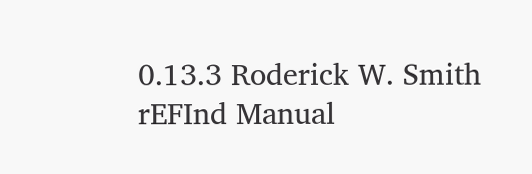0.13.3 Roderick W. Smith rEFInd Manual